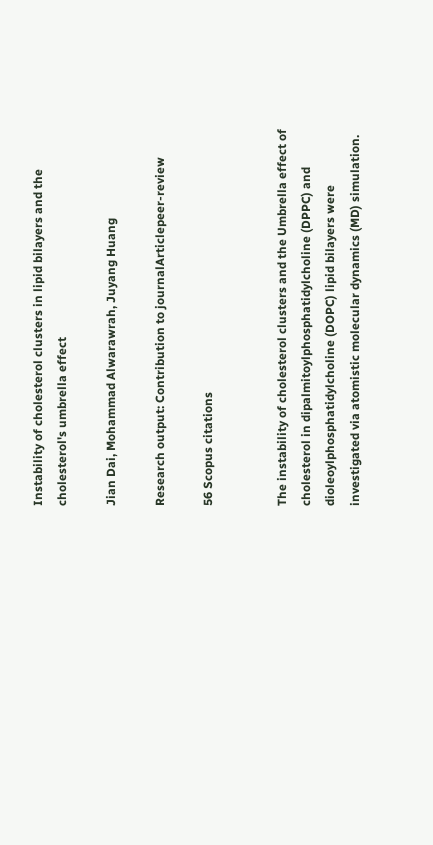Instability of cholesterol clusters in lipid bilayers and the cholesterol's umbrella effect

Jian Dai, Mohammad Alwarawrah, Juyang Huang

Research output: Contribution to journalArticlepeer-review

56 Scopus citations


The instability of cholesterol clusters and the Umbrella effect of cholesterol in dipalmitoylphosphatidylcholine (DPPC) and dioleoylphosphatidylcholine (DOPC) lipid bilayers were investigated via atomistic molecular dynamics (MD) simulation.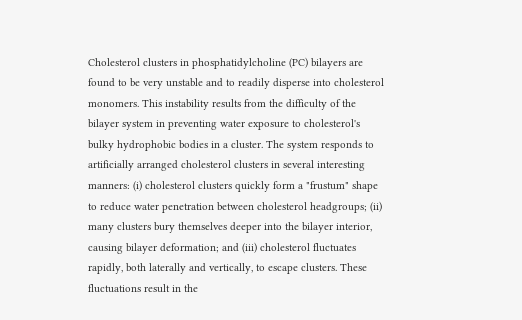Cholesterol clusters in phosphatidylcholine (PC) bilayers are found to be very unstable and to readily disperse into cholesterol monomers. This instability results from the difficulty of the bilayer system in preventing water exposure to cholesterol's bulky hydrophobic bodies in a cluster. The system responds to artificially arranged cholesterol clusters in several interesting manners: (i) cholesterol clusters quickly form a "frustum" shape to reduce water penetration between cholesterol headgroups; (ii) many clusters bury themselves deeper into the bilayer interior, causing bilayer deformation; and (iii) cholesterol fluctuates rapidly, both laterally and vertically, to escape clusters. These fluctuations result in the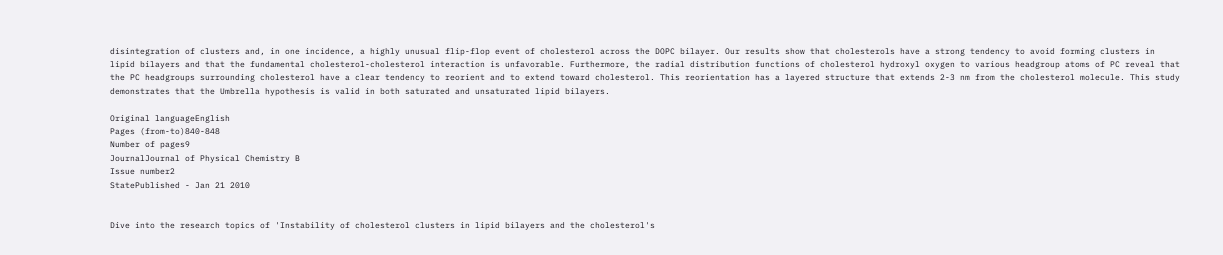disintegration of clusters and, in one incidence, a highly unusual flip-flop event of cholesterol across the DOPC bilayer. Our results show that cholesterols have a strong tendency to avoid forming clusters in lipid bilayers and that the fundamental cholesterol-cholesterol interaction is unfavorable. Furthermore, the radial distribution functions of cholesterol hydroxyl oxygen to various headgroup atoms of PC reveal that the PC headgroups surrounding cholesterol have a clear tendency to reorient and to extend toward cholesterol. This reorientation has a layered structure that extends 2-3 nm from the cholesterol molecule. This study demonstrates that the Umbrella hypothesis is valid in both saturated and unsaturated lipid bilayers.

Original languageEnglish
Pages (from-to)840-848
Number of pages9
JournalJournal of Physical Chemistry B
Issue number2
StatePublished - Jan 21 2010


Dive into the research topics of 'Instability of cholesterol clusters in lipid bilayers and the cholesterol's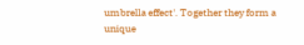umbrella effect'. Together they form a unique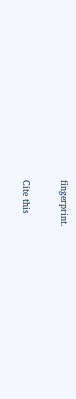fingerprint.

Cite this